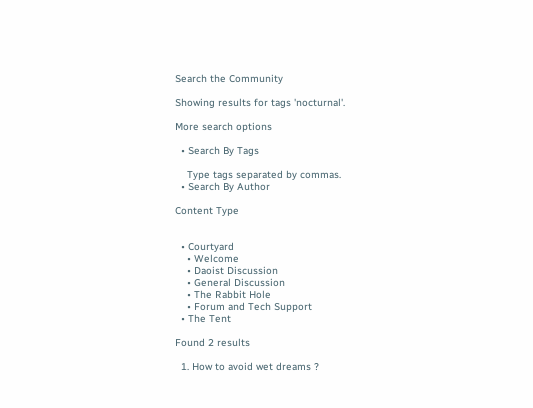Search the Community

Showing results for tags 'nocturnal'.

More search options

  • Search By Tags

    Type tags separated by commas.
  • Search By Author

Content Type


  • Courtyard
    • Welcome
    • Daoist Discussion
    • General Discussion
    • The Rabbit Hole
    • Forum and Tech Support
  • The Tent

Found 2 results

  1. How to avoid wet dreams ?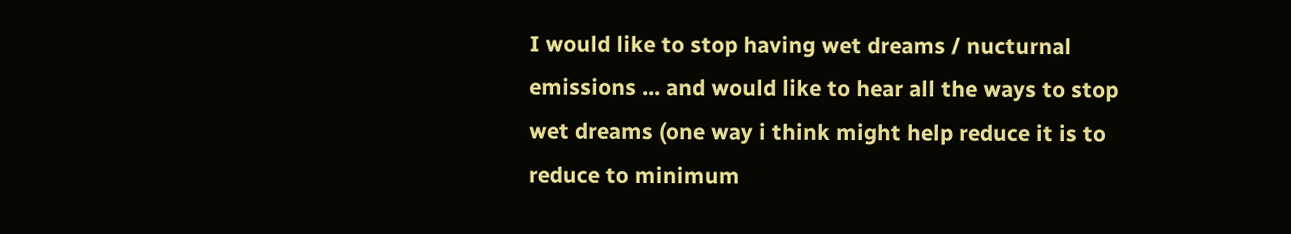I would like to stop having wet dreams / nucturnal emissions ... and would like to hear all the ways to stop wet dreams (one way i think might help reduce it is to reduce to minimum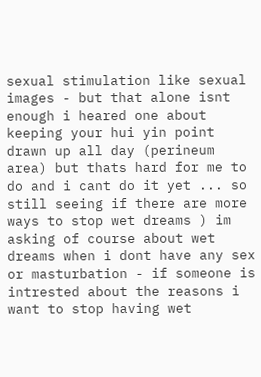sexual stimulation like sexual images - but that alone isnt enough i heared one about keeping your hui yin point drawn up all day (perineum area) but thats hard for me to do and i cant do it yet ... so still seeing if there are more ways to stop wet dreams ) im asking of course about wet dreams when i dont have any sex or masturbation - if someone is intrested about the reasons i want to stop having wet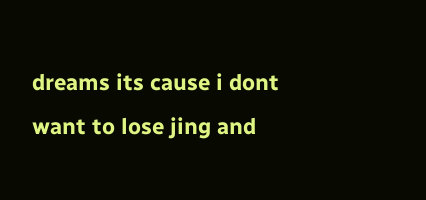dreams its cause i dont want to lose jing and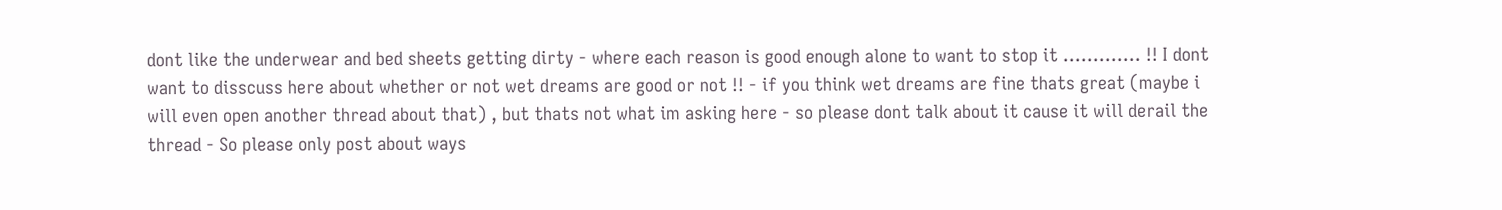dont like the underwear and bed sheets getting dirty - where each reason is good enough alone to want to stop it ............. !! I dont want to disscuss here about whether or not wet dreams are good or not !! - if you think wet dreams are fine thats great (maybe i will even open another thread about that) , but thats not what im asking here - so please dont talk about it cause it will derail the thread - So please only post about ways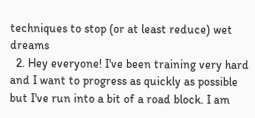techniques to stop (or at least reduce) wet dreams
  2. Hey everyone! I've been training very hard and I want to progress as quickly as possible but I've run into a bit of a road block. I am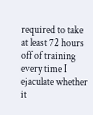required to take at least 72 hours off of training every time I ejaculate whether it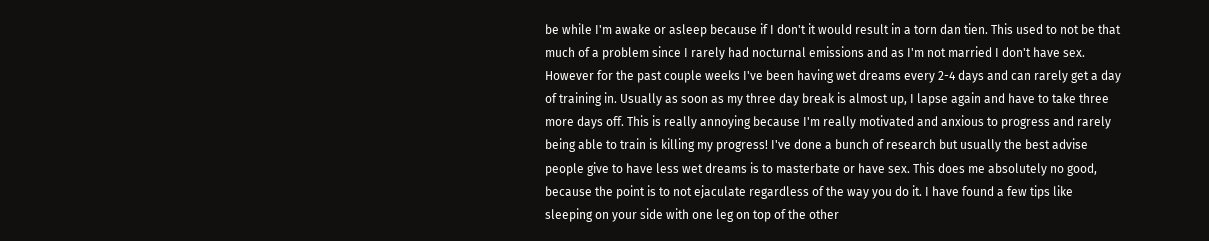be while I'm awake or asleep because if I don't it would result in a torn dan tien. This used to not be that much of a problem since I rarely had nocturnal emissions and as I'm not married I don't have sex. However for the past couple weeks I've been having wet dreams every 2-4 days and can rarely get a day of training in. Usually as soon as my three day break is almost up, I lapse again and have to take three more days off. This is really annoying because I'm really motivated and anxious to progress and rarely being able to train is killing my progress! I've done a bunch of research but usually the best advise people give to have less wet dreams is to masterbate or have sex. This does me absolutely no good, because the point is to not ejaculate regardless of the way you do it. I have found a few tips like sleeping on your side with one leg on top of the other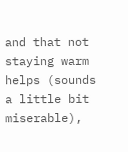and that not staying warm helps (sounds a little bit miserable),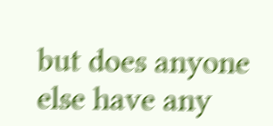but does anyone else have any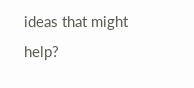ideas that might help?